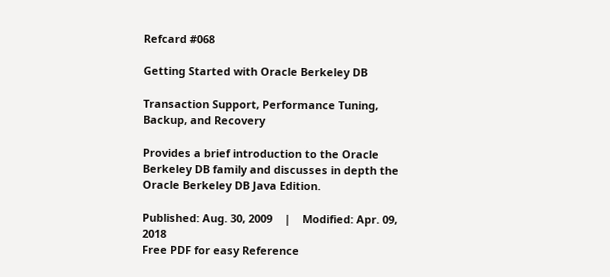Refcard #068

Getting Started with Oracle Berkeley DB

Transaction Support, Performance Tuning, Backup, and Recovery

Provides a brief introduction to the Oracle Berkeley DB family and discusses in depth the Oracle Berkeley DB Java Edition.

Published: Aug. 30, 2009    |    Modified: Apr. 09, 2018
Free PDF for easy Reference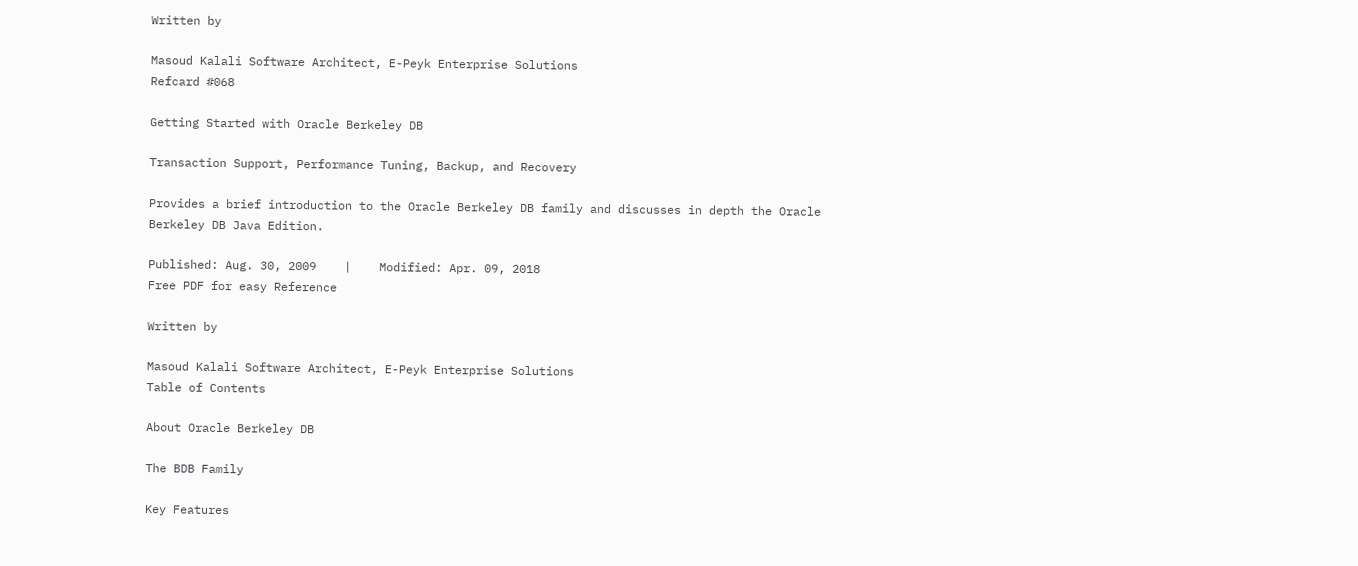Written by

Masoud Kalali Software Architect, E-Peyk Enterprise Solutions
Refcard #068

Getting Started with Oracle Berkeley DB

Transaction Support, Performance Tuning, Backup, and Recovery

Provides a brief introduction to the Oracle Berkeley DB family and discusses in depth the Oracle Berkeley DB Java Edition.

Published: Aug. 30, 2009    |    Modified: Apr. 09, 2018
Free PDF for easy Reference

Written by

Masoud Kalali Software Architect, E-Peyk Enterprise Solutions
Table of Contents

About Oracle Berkeley DB

The BDB Family

Key Features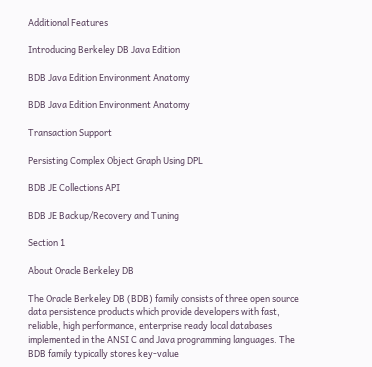Additional Features

Introducing Berkeley DB Java Edition

BDB Java Edition Environment Anatomy

BDB Java Edition Environment Anatomy

Transaction Support

Persisting Complex Object Graph Using DPL

BDB JE Collections API

BDB JE Backup/Recovery and Tuning

Section 1

About Oracle Berkeley DB

The Oracle Berkeley DB (BDB) family consists of three open source data persistence products which provide developers with fast, reliable, high performance, enterprise ready local databases implemented in the ANSI C and Java programming languages. The BDB family typically stores key-value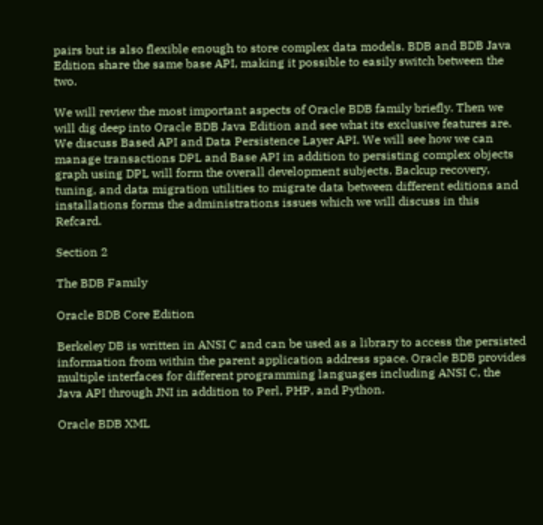pairs but is also flexible enough to store complex data models. BDB and BDB Java Edition share the same base API, making it possible to easily switch between the two.

We will review the most important aspects of Oracle BDB family briefly. Then we will dig deep into Oracle BDB Java Edition and see what its exclusive features are. We discuss Based API and Data Persistence Layer API. We will see how we can manage transactions DPL and Base API in addition to persisting complex objects graph using DPL will form the overall development subjects. Backup recovery, tuning, and data migration utilities to migrate data between different editions and installations forms the administrations issues which we will discuss in this Refcard.

Section 2

The BDB Family

Oracle BDB Core Edition

Berkeley DB is written in ANSI C and can be used as a library to access the persisted information from within the parent application address space. Oracle BDB provides multiple interfaces for different programming languages including ANSI C, the Java API through JNI in addition to Perl, PHP, and Python.

Oracle BDB XML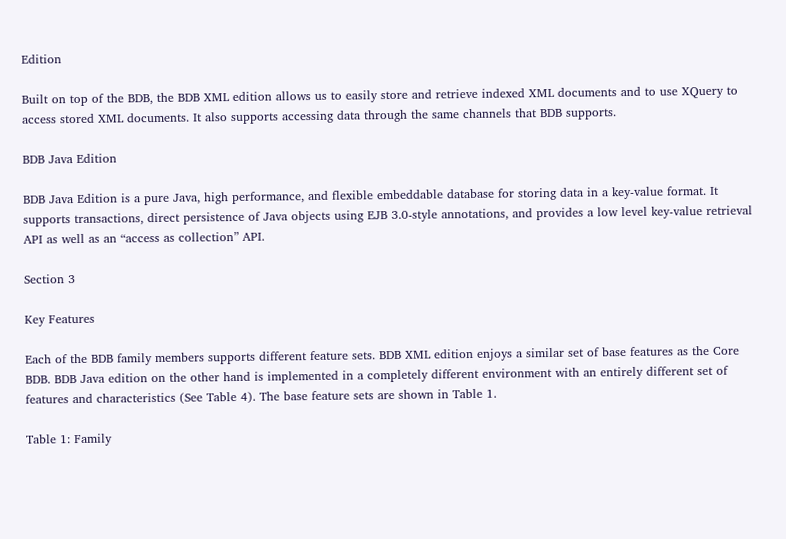Edition

Built on top of the BDB, the BDB XML edition allows us to easily store and retrieve indexed XML documents and to use XQuery to access stored XML documents. It also supports accessing data through the same channels that BDB supports.

BDB Java Edition

BDB Java Edition is a pure Java, high performance, and flexible embeddable database for storing data in a key-value format. It supports transactions, direct persistence of Java objects using EJB 3.0-style annotations, and provides a low level key-value retrieval API as well as an “access as collection” API.

Section 3

Key Features

Each of the BDB family members supports different feature sets. BDB XML edition enjoys a similar set of base features as the Core BDB. BDB Java edition on the other hand is implemented in a completely different environment with an entirely different set of features and characteristics (See Table 4). The base feature sets are shown in Table 1.

Table 1: Family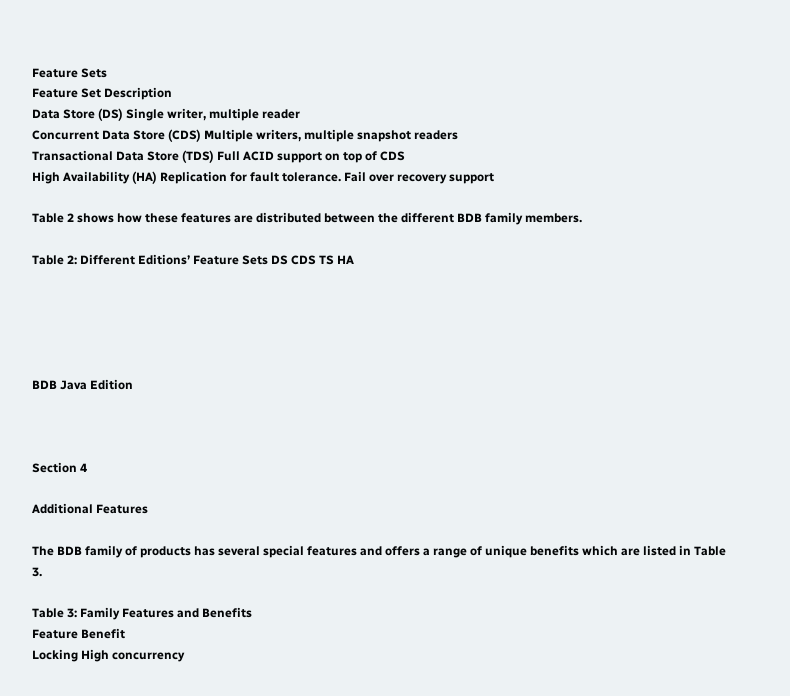Feature Sets
Feature Set Description
Data Store (DS) Single writer, multiple reader
Concurrent Data Store (CDS) Multiple writers, multiple snapshot readers
Transactional Data Store (TDS) Full ACID support on top of CDS
High Availability (HA) Replication for fault tolerance. Fail over recovery support

Table 2 shows how these features are distributed between the different BDB family members.

Table 2: Different Editions’ Feature Sets DS CDS TS HA





BDB Java Edition



Section 4

Additional Features

The BDB family of products has several special features and offers a range of unique benefits which are listed in Table 3.

Table 3: Family Features and Benefits
Feature Benefit
Locking High concurrency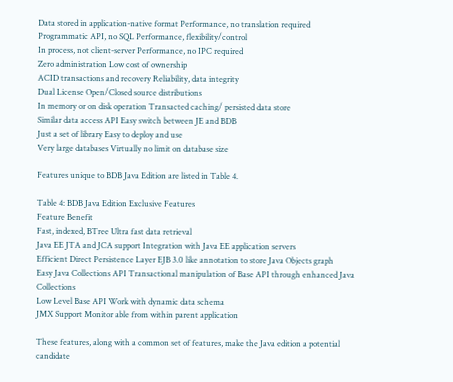Data stored in application-native format Performance, no translation required
Programmatic API, no SQL Performance, flexibility/control
In process, not client-server Performance, no IPC required
Zero administration Low cost of ownership
ACID transactions and recovery Reliability, data integrity
Dual License Open/Closed source distributions
In memory or on disk operation Transacted caching/ persisted data store
Similar data access API Easy switch between JE and BDB
Just a set of library Easy to deploy and use
Very large databases Virtually no limit on database size

Features unique to BDB Java Edition are listed in Table 4.

Table 4: BDB Java Edition Exclusive Features
Feature Benefit
Fast, indexed, BTree Ultra fast data retrieval
Java EE JTA and JCA support Integration with Java EE application servers
Efficient Direct Persistence Layer EJB 3.0 like annotation to store Java Objects graph
Easy Java Collections API Transactional manipulation of Base API through enhanced Java Collections
Low Level Base API Work with dynamic data schema
JMX Support Monitor able from within parent application

These features, along with a common set of features, make the Java edition a potential candidate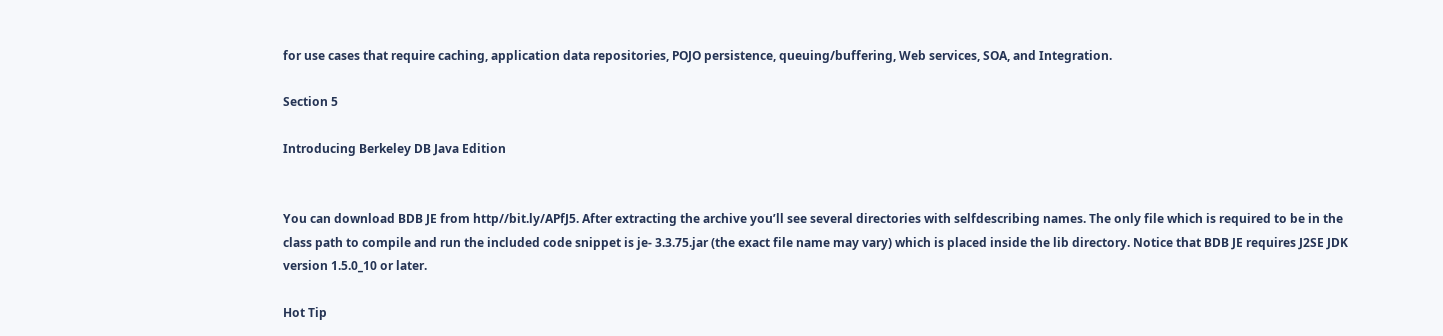for use cases that require caching, application data repositories, POJO persistence, queuing/buffering, Web services, SOA, and Integration.

Section 5

Introducing Berkeley DB Java Edition


You can download BDB JE from http//bit.ly/APfJ5. After extracting the archive you’ll see several directories with selfdescribing names. The only file which is required to be in the class path to compile and run the included code snippet is je- 3.3.75.jar (the exact file name may vary) which is placed inside the lib directory. Notice that BDB JE requires J2SE JDK version 1.5.0_10 or later.

Hot Tip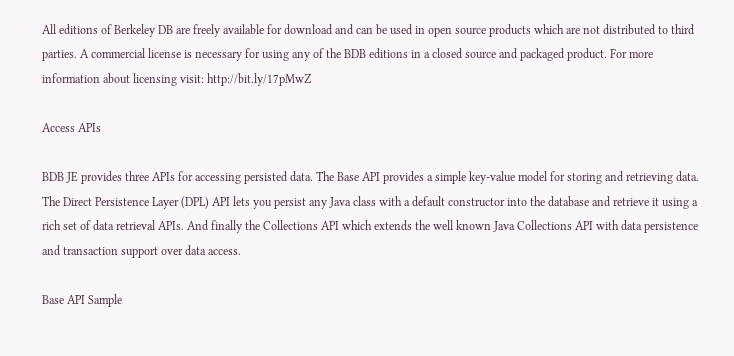All editions of Berkeley DB are freely available for download and can be used in open source products which are not distributed to third parties. A commercial license is necessary for using any of the BDB editions in a closed source and packaged product. For more information about licensing visit: http://bit.ly/17pMwZ

Access APIs

BDB JE provides three APIs for accessing persisted data. The Base API provides a simple key-value model for storing and retrieving data. The Direct Persistence Layer (DPL) API lets you persist any Java class with a default constructor into the database and retrieve it using a rich set of data retrieval APIs. And finally the Collections API which extends the well known Java Collections API with data persistence and transaction support over data access.

Base API Sample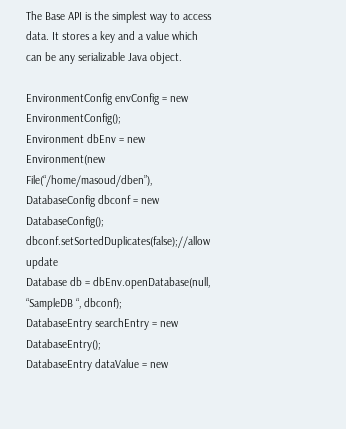The Base API is the simplest way to access data. It stores a key and a value which can be any serializable Java object.

EnvironmentConfig envConfig = new EnvironmentConfig();
Environment dbEnv = new Environment(new File(“/home/masoud/dben”),
DatabaseConfig dbconf = new DatabaseConfig();
dbconf.setSortedDuplicates(false);//allow update
Database db = dbEnv.openDatabase(null, “SampleDB “, dbconf);
DatabaseEntry searchEntry = new DatabaseEntry();
DatabaseEntry dataValue = new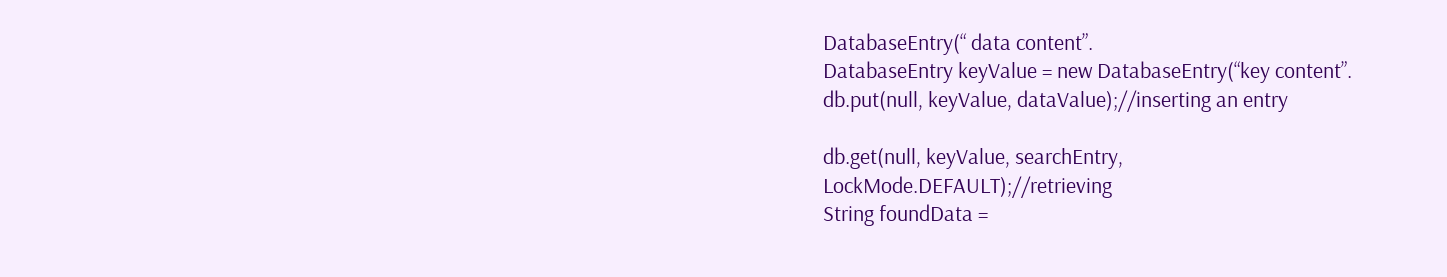DatabaseEntry(“ data content”.
DatabaseEntry keyValue = new DatabaseEntry(“key content”.
db.put(null, keyValue, dataValue);//inserting an entry

db.get(null, keyValue, searchEntry, LockMode.DEFAULT);//retrieving
String foundData =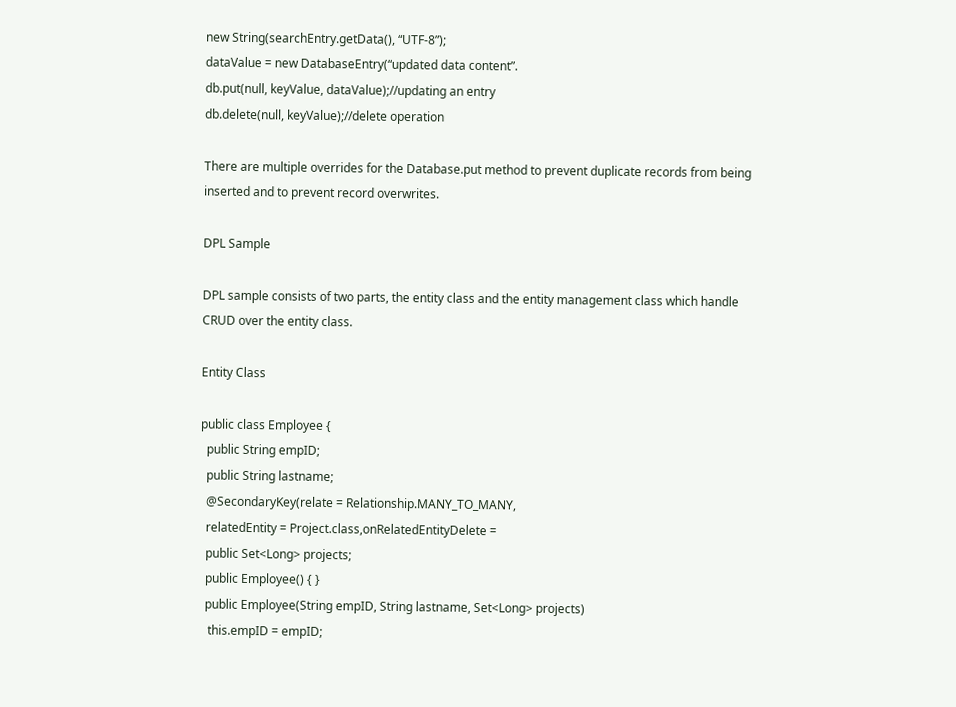new String(searchEntry.getData(), “UTF-8”);
dataValue = new DatabaseEntry(“updated data content”.
db.put(null, keyValue, dataValue);//updating an entry
db.delete(null, keyValue);//delete operation

There are multiple overrides for the Database.put method to prevent duplicate records from being inserted and to prevent record overwrites.

DPL Sample

DPL sample consists of two parts, the entity class and the entity management class which handle CRUD over the entity class.

Entity Class

public class Employee {
  public String empID;
  public String lastname;
  @SecondaryKey(relate = Relationship.MANY_TO_MANY,
  relatedEntity = Project.class,onRelatedEntityDelete =
  public Set<Long> projects;
  public Employee() { }
  public Employee(String empID, String lastname, Set<Long> projects)
   this.empID = empID;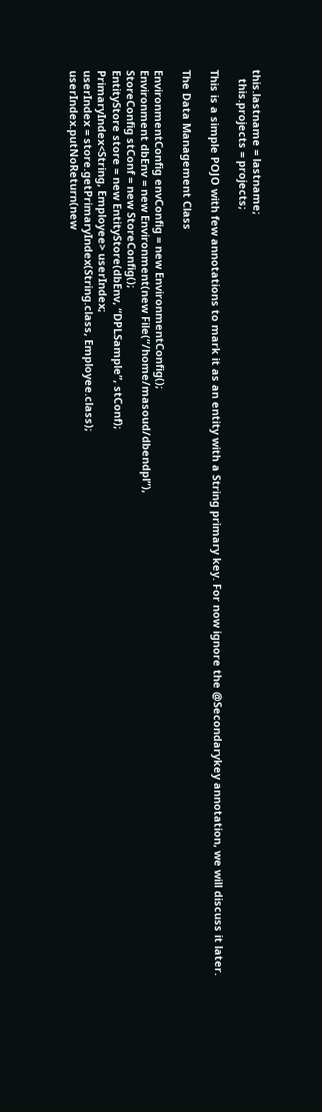this.lastname = lastname;
   this.projects = projects;

This is a simple POJO with few annotations to mark it as an entity with a String primary key. For now ignore the @Secondarykey annotation, we will discuss it later.

The Data Management Class

EnvironmentConfig envConfig = new EnvironmentConfig();
Environment dbEnv = new Environment(new File(“/home/masoud/dbendpl”),
StoreConfig stConf = new StoreConfig();
EntityStore store = new EntityStore(dbEnv, “DPLSample”, stConf);
PrimaryIndex<String, Employee> userIndex;
userIndex = store.getPrimaryIndex(String.class, Employee.class);
userIndex.putNoReturn(new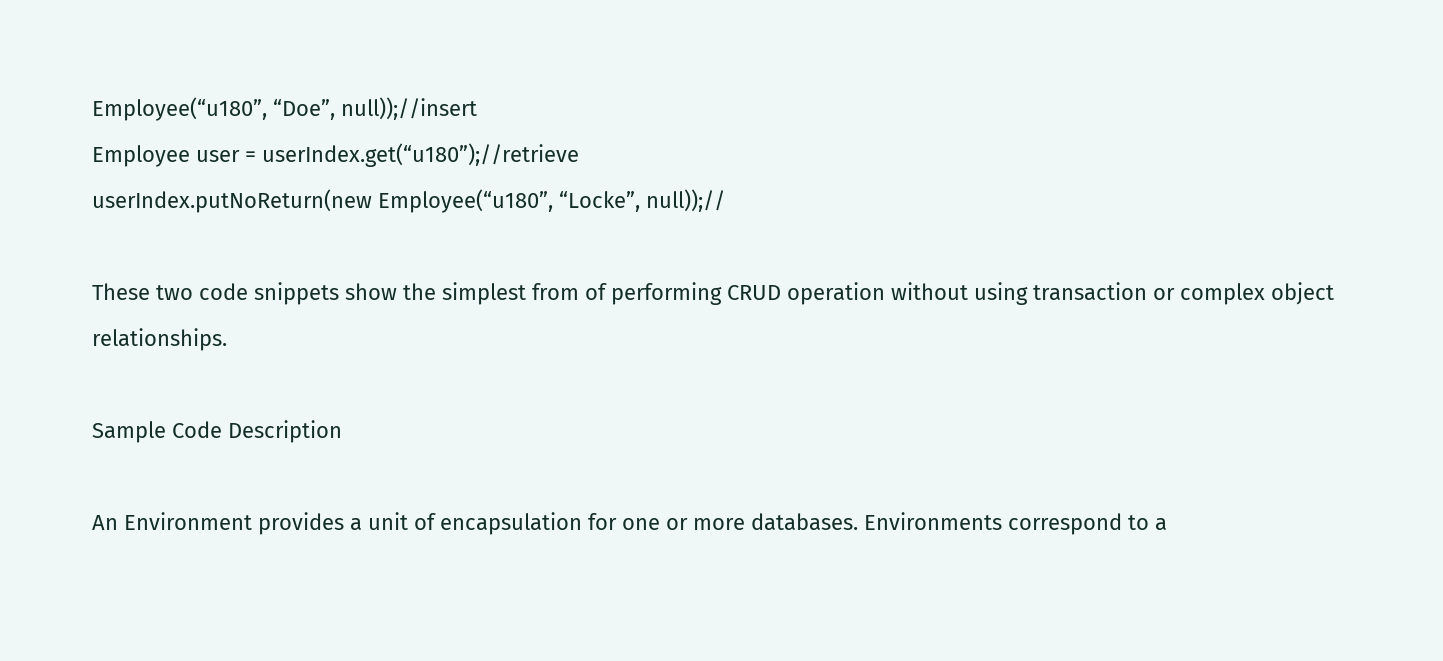Employee(“u180”, “Doe”, null));//insert
Employee user = userIndex.get(“u180”);//retrieve
userIndex.putNoReturn(new Employee(“u180”, “Locke”, null));//

These two code snippets show the simplest from of performing CRUD operation without using transaction or complex object relationships.

Sample Code Description

An Environment provides a unit of encapsulation for one or more databases. Environments correspond to a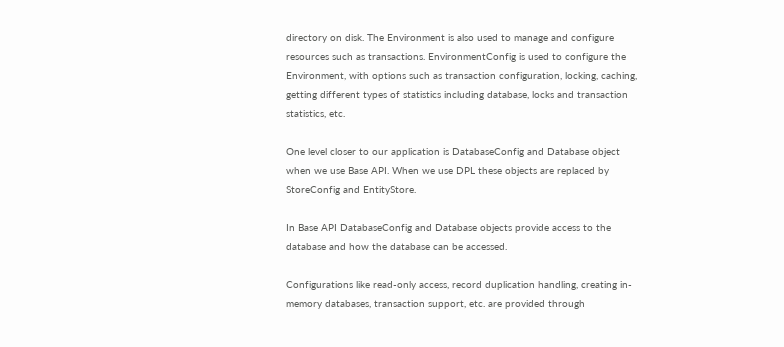directory on disk. The Environment is also used to manage and configure resources such as transactions. EnvironmentConfig is used to configure the Environment, with options such as transaction configuration, locking, caching, getting different types of statistics including database, locks and transaction statistics, etc.

One level closer to our application is DatabaseConfig and Database object when we use Base API. When we use DPL these objects are replaced by StoreConfig and EntityStore.

In Base API DatabaseConfig and Database objects provide access to the database and how the database can be accessed.

Configurations like read-only access, record duplication handling, creating in-memory databases, transaction support, etc. are provided through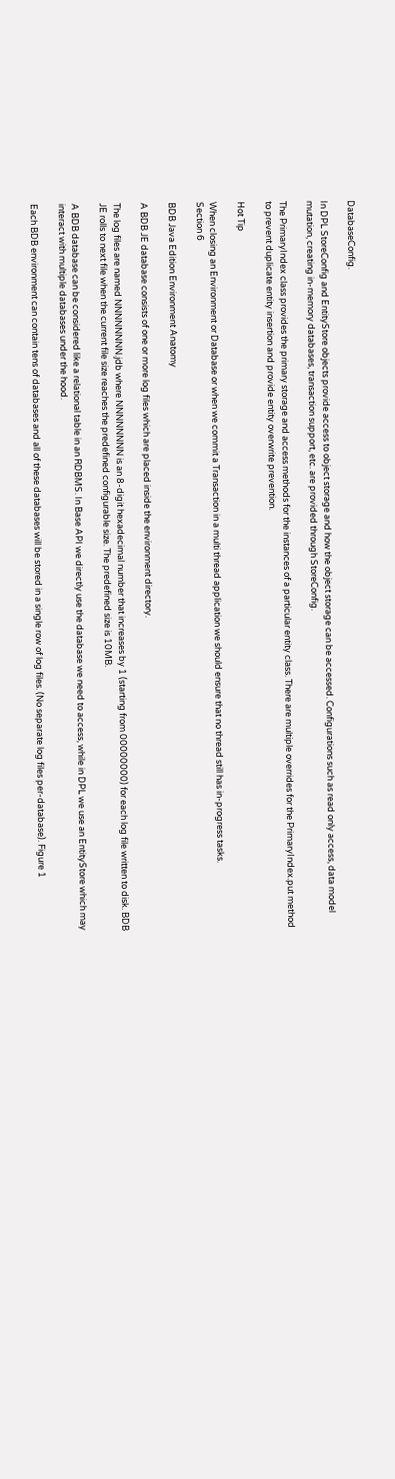DatabaseConfig.

In DPL StoreConfig and EntityStore objects provide access to object storage and how the object storage can be accessed. Configurations such as read only access, data model mutation, creating in-memory databases, transaction support, etc. are provided through StoreConfig.

The PrimaryIndex class provides the primary storage and access methods for the instances of a particular entity class. There are multiple overrides for the PrimaryIndex.put method to prevent duplicate entity insertion and provide entity overwrite prevention.

Hot Tip

When closing an Environment or Database or when we commit a Transaction in a multi thread application we should ensure that no thread still has in-progress tasks.
Section 6

BDB Java Edition Environment Anatomy

A BDB JE database consists of one or more log files which are placed inside the environment directory.

The log files are named NNNNNNNN.jdb where NNNNNNNN is an 8-digit hexadecimal number that increases by 1 (starting from 00000000) for each log file written to disk. BDB JE rolls to next file when the current file size reaches the predefined configurable size. The predefined size is 10MB.

A BDB database can be considered like a relational table in an RDBMS. In Base API we directly use the database we need to access, while in DPL we use an EntityStore which may interact with multiple databases under the hood.

Each BDB environment can contain tens of databases and all of these databases will be stored in a single row of log files. (No separate log files per-database). Figure 1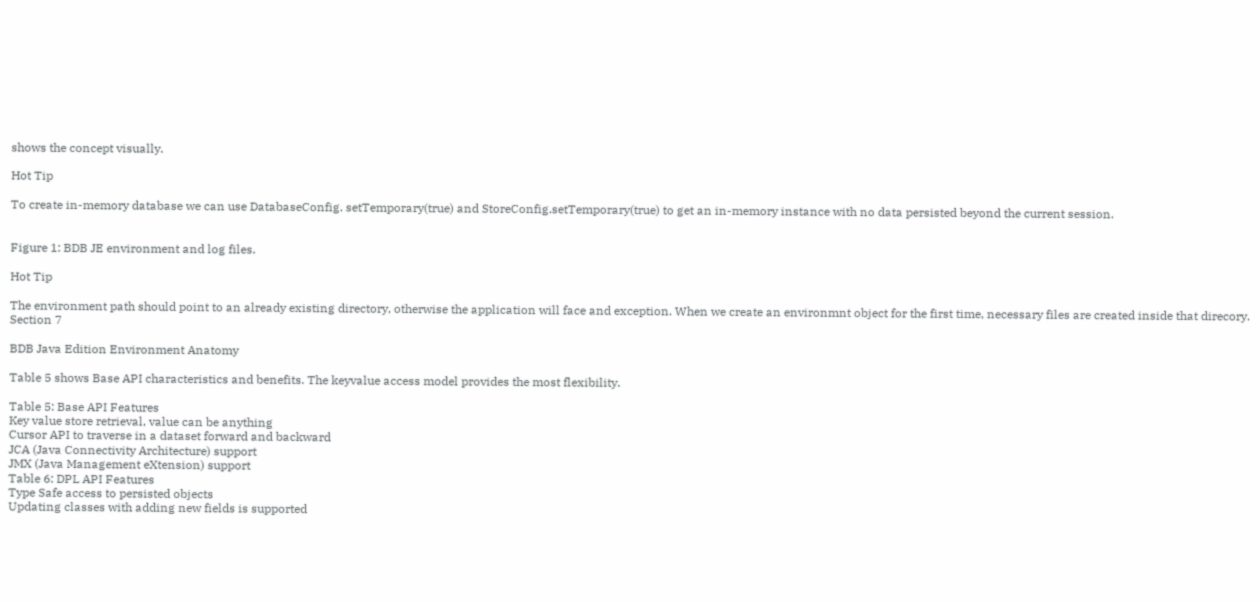shows the concept visually.

Hot Tip

To create in-memory database we can use DatabaseConfig. setTemporary(true) and StoreConfig.setTemporary(true) to get an in-memory instance with no data persisted beyond the current session.


Figure 1: BDB JE environment and log files.

Hot Tip

The environment path should point to an already existing directory, otherwise the application will face and exception. When we create an environmnt object for the first time, necessary files are created inside that direcory.
Section 7

BDB Java Edition Environment Anatomy

Table 5 shows Base API characteristics and benefits. The keyvalue access model provides the most flexibility.

Table 5: Base API Features
Key value store retrieval, value can be anything
Cursor API to traverse in a dataset forward and backward
JCA (Java Connectivity Architecture) support
JMX (Java Management eXtension) support
Table 6: DPL API Features
Type Safe access to persisted objects
Updating classes with adding new fields is supported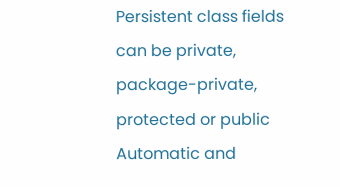Persistent class fields can be private, package-private, protected or public
Automatic and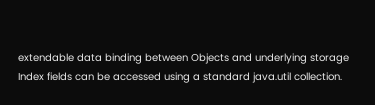extendable data binding between Objects and underlying storage
Index fields can be accessed using a standard java.util collection.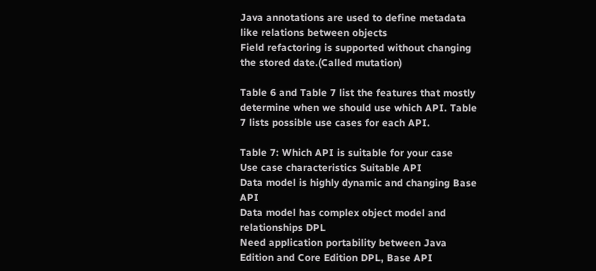Java annotations are used to define metadata like relations between objects
Field refactoring is supported without changing the stored date.(Called mutation)

Table 6 and Table 7 list the features that mostly determine when we should use which API. Table 7 lists possible use cases for each API.

Table 7: Which API is suitable for your case
Use case characteristics Suitable API
Data model is highly dynamic and changing Base API
Data model has complex object model and relationships DPL
Need application portability between Java Edition and Core Edition DPL, Base API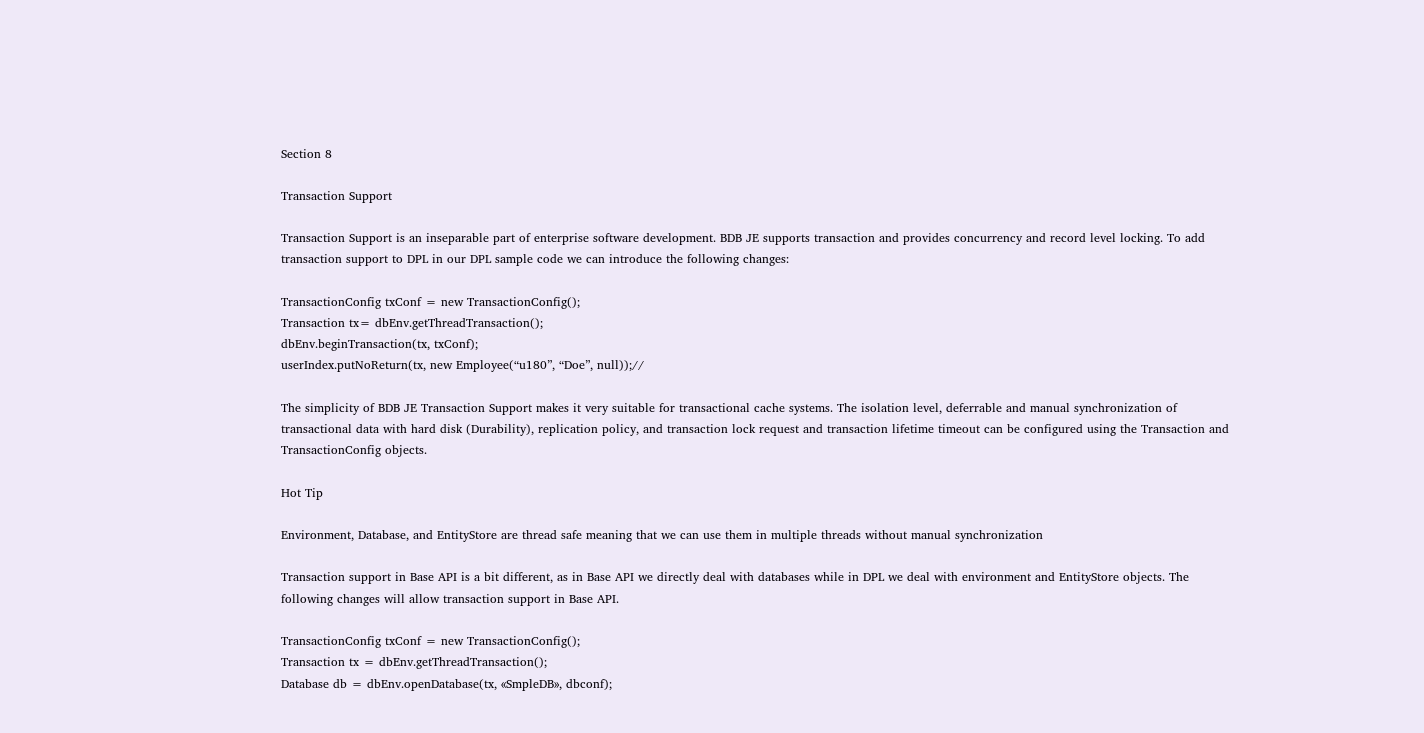Section 8

Transaction Support

Transaction Support is an inseparable part of enterprise software development. BDB JE supports transaction and provides concurrency and record level locking. To add transaction support to DPL in our DPL sample code we can introduce the following changes:

TransactionConfig txConf = new TransactionConfig();
Transaction tx= dbEnv.getThreadTransaction();
dbEnv.beginTransaction(tx, txConf);
userIndex.putNoReturn(tx, new Employee(“u180”, “Doe”, null));//

The simplicity of BDB JE Transaction Support makes it very suitable for transactional cache systems. The isolation level, deferrable and manual synchronization of transactional data with hard disk (Durability), replication policy, and transaction lock request and transaction lifetime timeout can be configured using the Transaction and TransactionConfig objects.

Hot Tip

Environment, Database, and EntityStore are thread safe meaning that we can use them in multiple threads without manual synchronization

Transaction support in Base API is a bit different, as in Base API we directly deal with databases while in DPL we deal with environment and EntityStore objects. The following changes will allow transaction support in Base API.

TransactionConfig txConf = new TransactionConfig();
Transaction tx = dbEnv.getThreadTransaction();
Database db = dbEnv.openDatabase(tx, «SmpleDB», dbconf);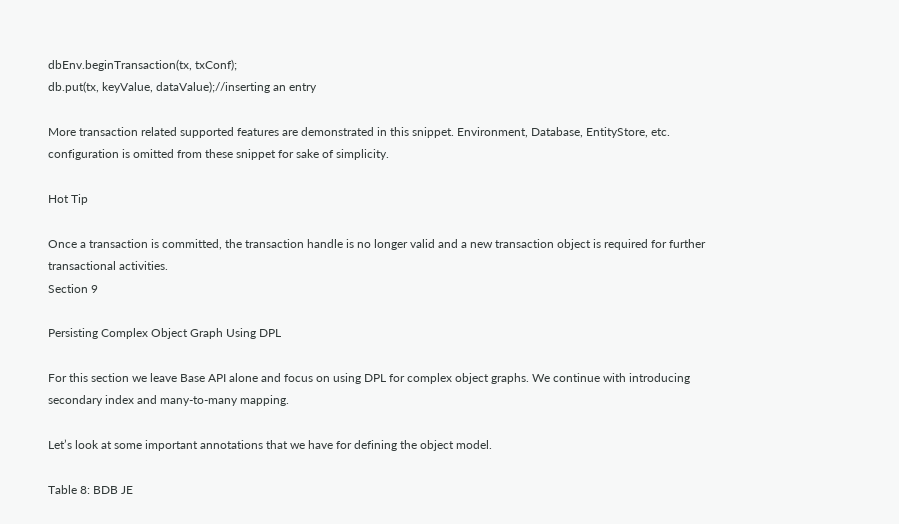dbEnv.beginTransaction(tx, txConf);
db.put(tx, keyValue, dataValue);//inserting an entry

More transaction related supported features are demonstrated in this snippet. Environment, Database, EntityStore, etc. configuration is omitted from these snippet for sake of simplicity.

Hot Tip

Once a transaction is committed, the transaction handle is no longer valid and a new transaction object is required for further transactional activities.
Section 9

Persisting Complex Object Graph Using DPL

For this section we leave Base API alone and focus on using DPL for complex object graphs. We continue with introducing secondary index and many-to-many mapping.

Let’s look at some important annotations that we have for defining the object model.

Table 8: BDB JE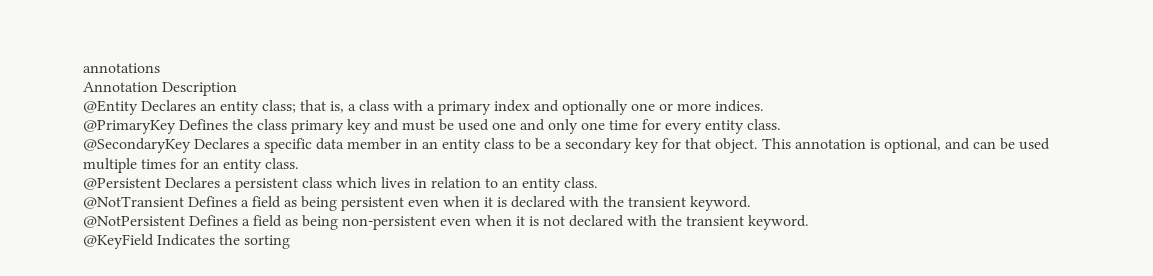annotations
Annotation Description
@Entity Declares an entity class; that is, a class with a primary index and optionally one or more indices.
@PrimaryKey Defines the class primary key and must be used one and only one time for every entity class.
@SecondaryKey Declares a specific data member in an entity class to be a secondary key for that object. This annotation is optional, and can be used multiple times for an entity class.
@Persistent Declares a persistent class which lives in relation to an entity class.
@NotTransient Defines a field as being persistent even when it is declared with the transient keyword.
@NotPersistent Defines a field as being non-persistent even when it is not declared with the transient keyword.
@KeyField Indicates the sorting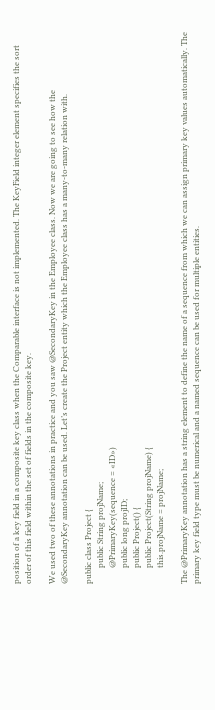position of a key field in a composite key class when the Comparable interface is not implemented. The KeyField integer element specifies the sort order of this field within the set of fields in the composite key.

We used two of these annotations in practice and you saw @SecondaryKey in the Employee class. Now we are going to see how the @SecondaryKey annotation can be used. Let’s create the Project entity which the Employee class has a many-to-many relation with.

public class Project {
        public String projName;
        @PrimaryKey(sequence = «ID»)
        public long projID;
        public Project() {
        public Project(String projName) {
        this.projName = projName;

The @PrimaryKey annotation has a string element to define the name of a sequence from which we can assign primary key values automatically. The primary key field type must be numerical and a named sequence can be used for multiple entities.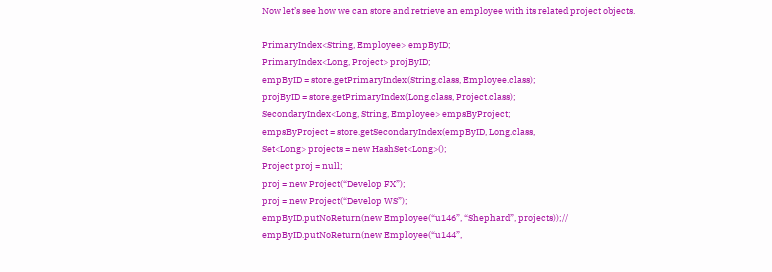Now let’s see how we can store and retrieve an employee with its related project objects.

PrimaryIndex<String, Employee> empByID;
PrimaryIndex<Long, Project> projByID;
empByID = store.getPrimaryIndex(String.class, Employee.class);
projByID = store.getPrimaryIndex(Long.class, Project.class);
SecondaryIndex<Long, String, Employee> empsByProject;
empsByProject = store.getSecondaryIndex(empByID, Long.class,
Set<Long> projects = new HashSet<Long>();
Project proj = null;
proj = new Project(“Develop FX”);
proj = new Project(“Develop WS”);
empByID.putNoReturn(new Employee(“u146”, “Shephard”, projects));//
empByID.putNoReturn(new Employee(“u144”,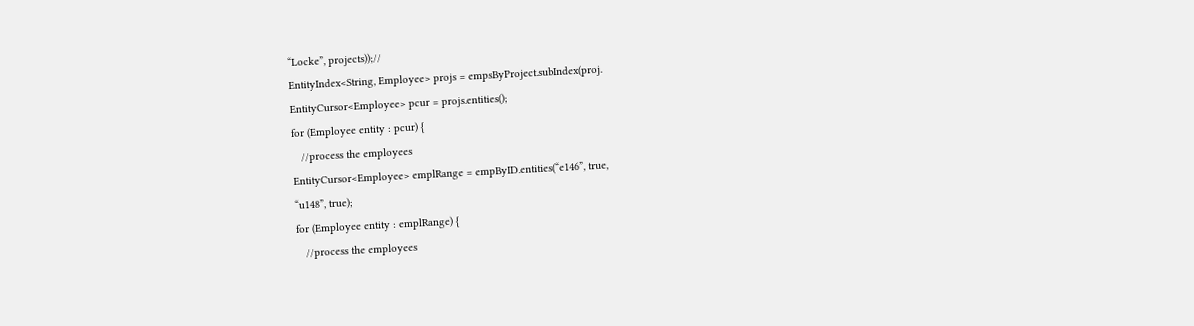“Locke”, projects));//
EntityIndex<String, Employee> projs = empsByProject.subIndex(proj.
EntityCursor<Employee> pcur = projs.entities();
for (Employee entity : pcur) {
   //process the employees
EntityCursor<Employee> emplRange = empByID.entities(“e146”, true,
“u148”, true);
for (Employee entity : emplRange) {
   //process the employees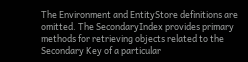The Environment and EntityStore definitions are omitted. The SecondaryIndex provides primary methods for retrieving objects related to the Secondary Key of a particular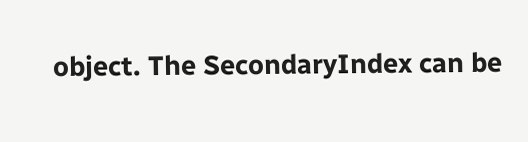object. The SecondaryIndex can be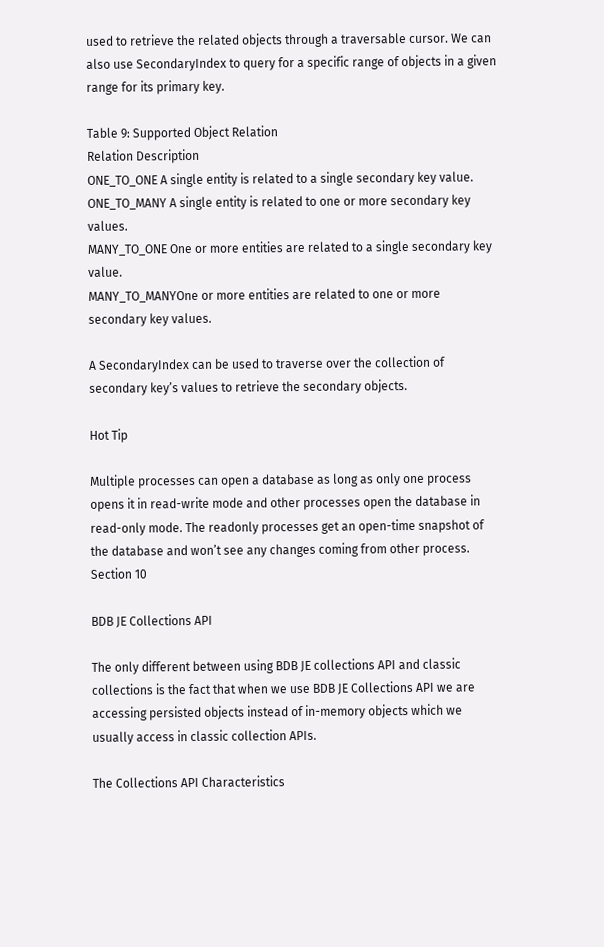used to retrieve the related objects through a traversable cursor. We can also use SecondaryIndex to query for a specific range of objects in a given range for its primary key.

Table 9: Supported Object Relation
Relation Description
ONE_TO_ONE A single entity is related to a single secondary key value.
ONE_TO_MANY A single entity is related to one or more secondary key values.
MANY_TO_ONE One or more entities are related to a single secondary key value.
MANY_TO_MANYOne or more entities are related to one or more secondary key values.

A SecondaryIndex can be used to traverse over the collection of secondary key’s values to retrieve the secondary objects.

Hot Tip

Multiple processes can open a database as long as only one process opens it in read-write mode and other processes open the database in read-only mode. The readonly processes get an open-time snapshot of the database and won’t see any changes coming from other process.
Section 10

BDB JE Collections API

The only different between using BDB JE collections API and classic collections is the fact that when we use BDB JE Collections API we are accessing persisted objects instead of in-memory objects which we usually access in classic collection APIs.

The Collections API Characteristics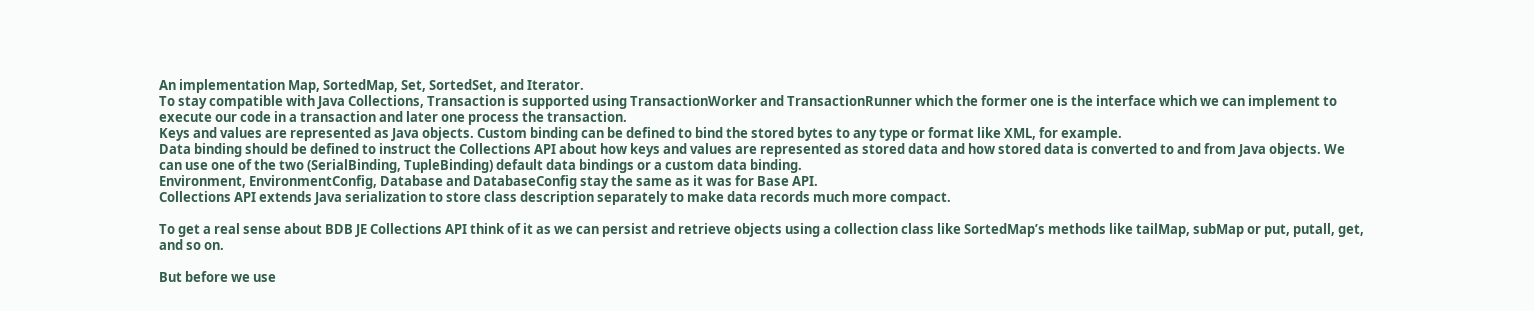An implementation Map, SortedMap, Set, SortedSet, and Iterator.
To stay compatible with Java Collections, Transaction is supported using TransactionWorker and TransactionRunner which the former one is the interface which we can implement to execute our code in a transaction and later one process the transaction.
Keys and values are represented as Java objects. Custom binding can be defined to bind the stored bytes to any type or format like XML, for example.
Data binding should be defined to instruct the Collections API about how keys and values are represented as stored data and how stored data is converted to and from Java objects. We can use one of the two (SerialBinding, TupleBinding) default data bindings or a custom data binding.
Environment, EnvironmentConfig, Database and DatabaseConfig stay the same as it was for Base API.
Collections API extends Java serialization to store class description separately to make data records much more compact.

To get a real sense about BDB JE Collections API think of it as we can persist and retrieve objects using a collection class like SortedMap’s methods like tailMap, subMap or put, putall, get, and so on.

But before we use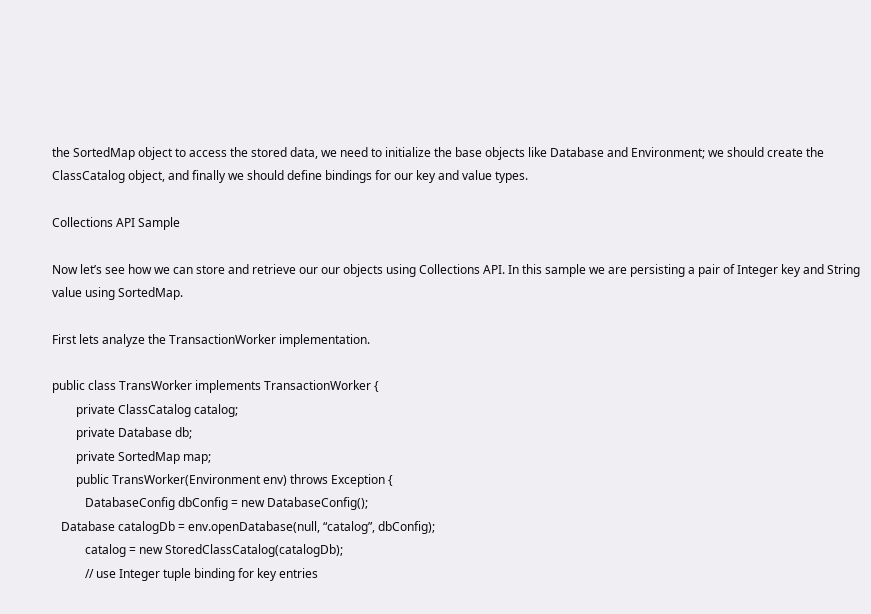the SortedMap object to access the stored data, we need to initialize the base objects like Database and Environment; we should create the ClassCatalog object, and finally we should define bindings for our key and value types.

Collections API Sample

Now let’s see how we can store and retrieve our our objects using Collections API. In this sample we are persisting a pair of Integer key and String value using SortedMap.

First lets analyze the TransactionWorker implementation.

public class TransWorker implements TransactionWorker {
        private ClassCatalog catalog;
        private Database db;
        private SortedMap map;
        public TransWorker(Environment env) throws Exception {
           DatabaseConfig dbConfig = new DatabaseConfig();
   Database catalogDb = env.openDatabase(null, “catalog”, dbConfig);
           catalog = new StoredClassCatalog(catalogDb);
           // use Integer tuple binding for key entries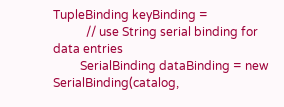TupleBinding keyBinding =
           // use String serial binding for data entries
         SerialBinding dataBinding = new SerialBinding(catalog,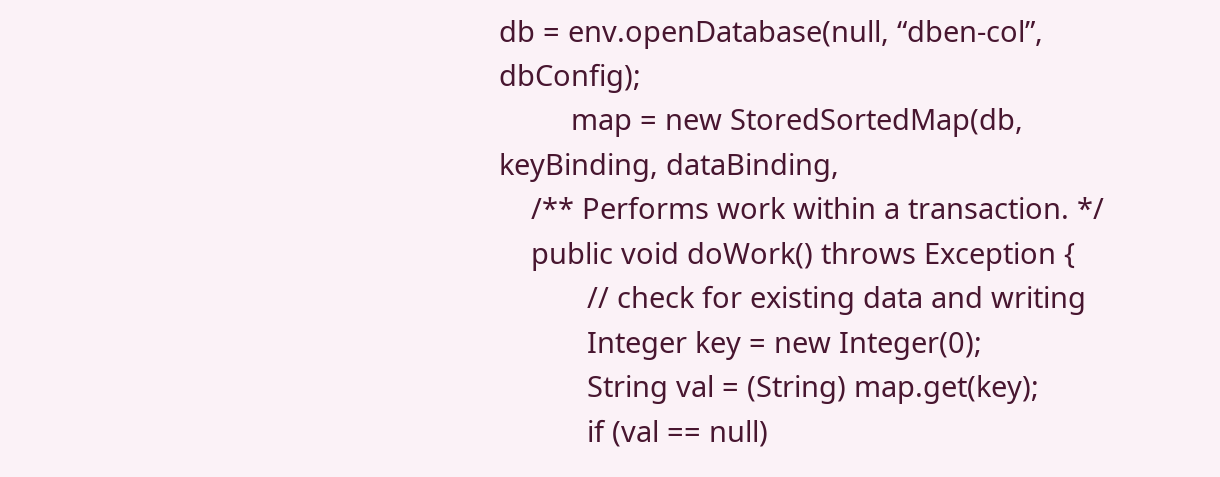db = env.openDatabase(null, “dben-col”, dbConfig);
         map = new StoredSortedMap(db, keyBinding, dataBinding,
    /** Performs work within a transaction. */
    public void doWork() throws Exception {
           // check for existing data and writing
           Integer key = new Integer(0);
           String val = (String) map.get(key);
           if (val == null)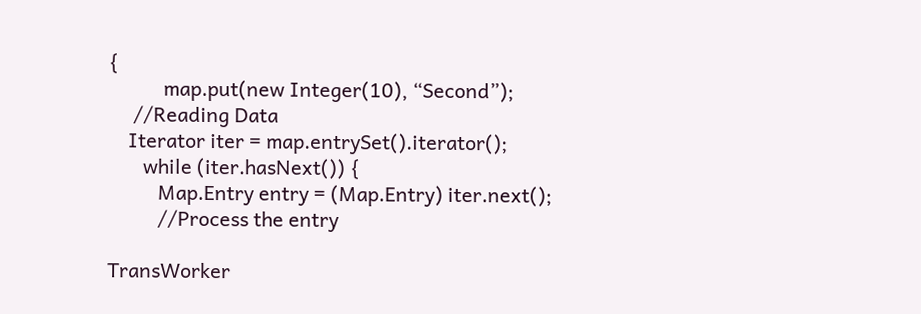{
           map.put(new Integer(10), “Second”);
     //Reading Data
    Iterator iter = map.entrySet().iterator();
       while (iter.hasNext()) {
          Map.Entry entry = (Map.Entry) iter.next();
          //Process the entry

TransWorker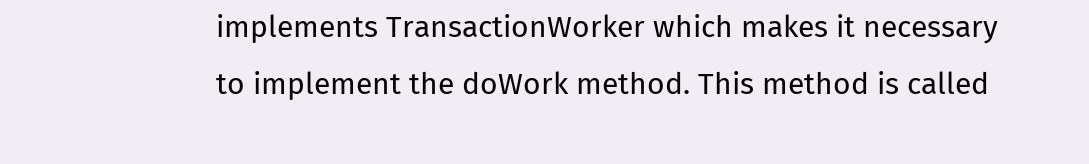implements TransactionWorker which makes it necessary to implement the doWork method. This method is called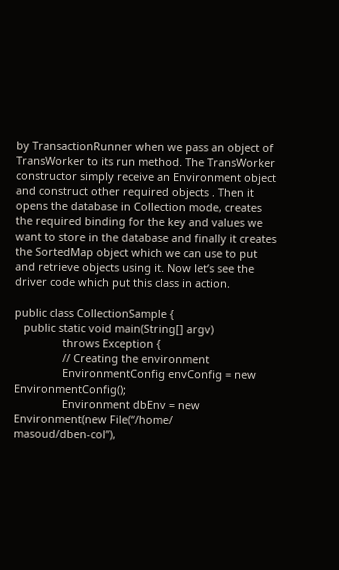by TransactionRunner when we pass an object of TransWorker to its run method. The TransWorker constructor simply receive an Environment object and construct other required objects . Then it opens the database in Collection mode, creates the required binding for the key and values we want to store in the database and finally it creates the SortedMap object which we can use to put and retrieve objects using it. Now let’s see the driver code which put this class in action.

public class CollectionSample {
   public static void main(String[] argv)
                throws Exception {
                // Creating the environment
                EnvironmentConfig envConfig = new EnvironmentConfig();
                Environment dbEnv = new Environment(new File(“/home/
masoud/dben-col”),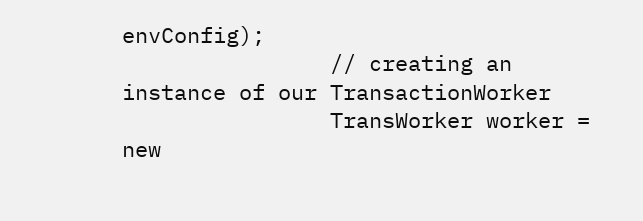envConfig);
                // creating an instance of our TransactionWorker
                TransWorker worker = new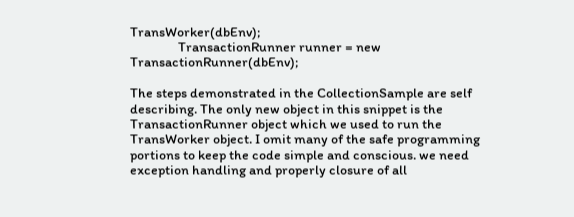TransWorker(dbEnv);
                TransactionRunner runner = new TransactionRunner(dbEnv);

The steps demonstrated in the CollectionSample are self describing. The only new object in this snippet is the TransactionRunner object which we used to run the TransWorker object. I omit many of the safe programming portions to keep the code simple and conscious. we need exception handling and properly closure of all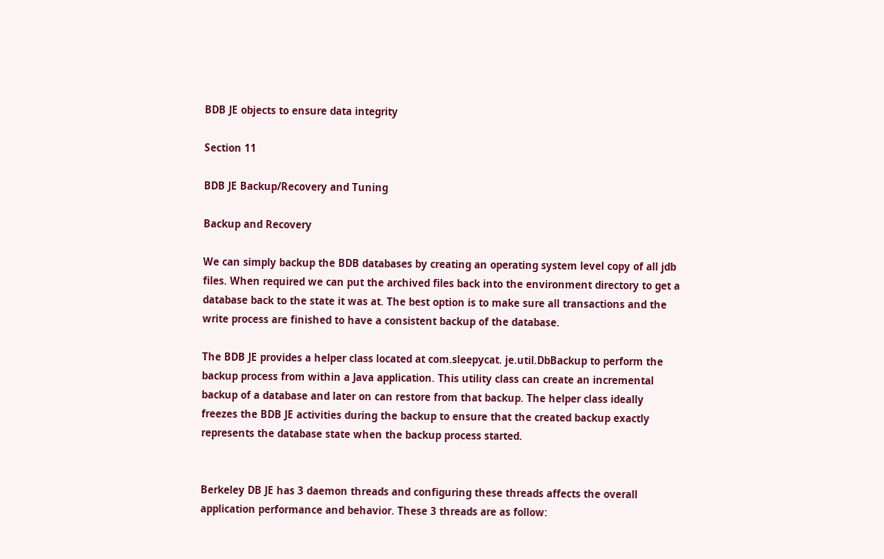BDB JE objects to ensure data integrity

Section 11

BDB JE Backup/Recovery and Tuning

Backup and Recovery

We can simply backup the BDB databases by creating an operating system level copy of all jdb files. When required we can put the archived files back into the environment directory to get a database back to the state it was at. The best option is to make sure all transactions and the write process are finished to have a consistent backup of the database.

The BDB JE provides a helper class located at com.sleepycat. je.util.DbBackup to perform the backup process from within a Java application. This utility class can create an incremental backup of a database and later on can restore from that backup. The helper class ideally freezes the BDB JE activities during the backup to ensure that the created backup exactly represents the database state when the backup process started.


Berkeley DB JE has 3 daemon threads and configuring these threads affects the overall application performance and behavior. These 3 threads are as follow: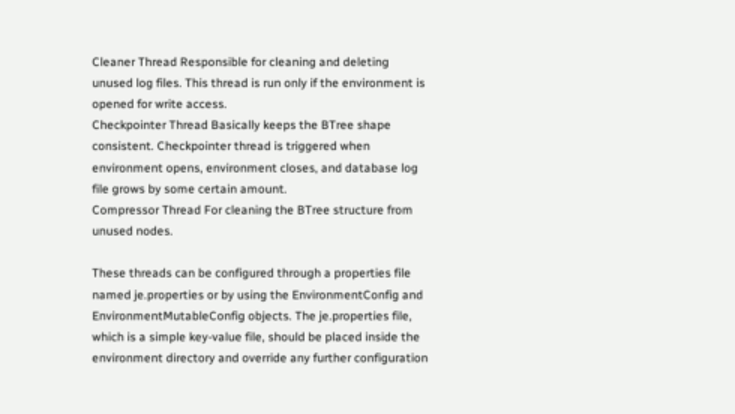Cleaner Thread Responsible for cleaning and deleting unused log files. This thread is run only if the environment is opened for write access.
Checkpointer Thread Basically keeps the BTree shape consistent. Checkpointer thread is triggered when environment opens, environment closes, and database log file grows by some certain amount.
Compressor Thread For cleaning the BTree structure from unused nodes.

These threads can be configured through a properties file named je.properties or by using the EnvironmentConfig and EnvironmentMutableConfig objects. The je.properties file, which is a simple key-value file, should be placed inside the environment directory and override any further configuration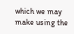which we may make using the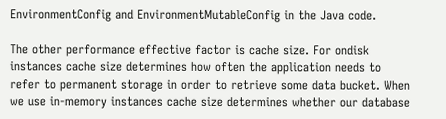EnvironmentConfig and EnvironmentMutableConfig in the Java code.

The other performance effective factor is cache size. For ondisk instances cache size determines how often the application needs to refer to permanent storage in order to retrieve some data bucket. When we use in-memory instances cache size determines whether our database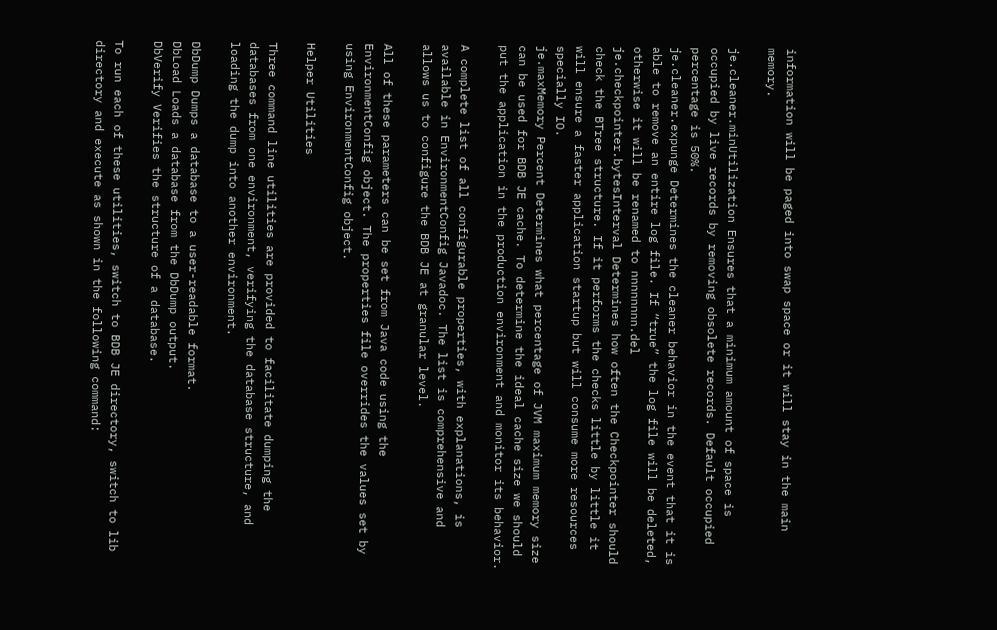information will be paged into swap space or it will stay in the main memory.

je.cleaner.minUtilization Ensures that a minimum amount of space is occupied by live records by removing obsolete records. Default occupied percentage is 50%.
je.cleaner.expunge Determines the cleaner behavior in the event that it is able to remove an entire log file. If “true” the log file will be deleted, otherwise it will be renamed to nnnnnnnn.del
je.checkpointer.bytesInterval Determines how often the Checkpointer should check the BTree structure. If it performs the checks little by little it will ensure a faster application startup but will consume more resources specially IO.
je.maxMemory Percent Determines what percentage of JVM maximum memory size can be used for BDB JE cache. To determine the ideal cache size we should put the application in the production environment and monitor its behavior.

A complete list of all configurable properties, with explanations, is available in EnvironmentConfig Javadoc. The list is comprehensive and allows us to configure the BDB JE at granular level.

All of these parameters can be set from Java code using the EnvironmentConfig object. The properties file overrides the values set by using EnvironmentConfig object.

Helper Utilities

Three command line utilities are provided to facilitate dumping the databases from one environment, verifying the database structure, and loading the dump into another environment.

DbDump Dumps a database to a user-readable format.
DbLoad Loads a database from the DbDump output.
DbVerify Verifies the structure of a database.

To run each of these utilities, switch to BDB JE directory, switch to lib directory and execute as shown in the following command: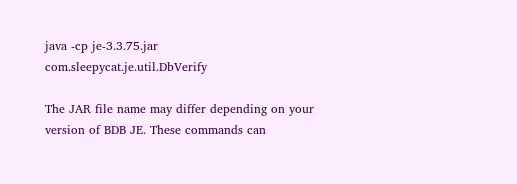java -cp je-3.3.75.jar com.sleepycat.je.util.DbVerify

The JAR file name may differ depending on your version of BDB JE. These commands can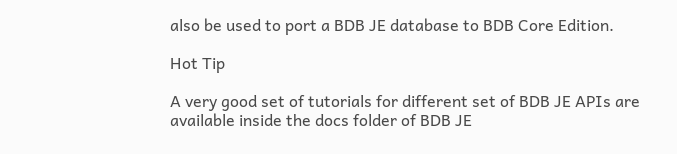also be used to port a BDB JE database to BDB Core Edition.

Hot Tip

A very good set of tutorials for different set of BDB JE APIs are available inside the docs folder of BDB JE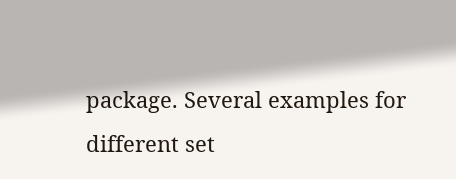package. Several examples for different set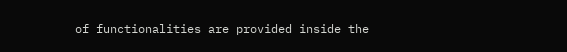of functionalities are provided inside the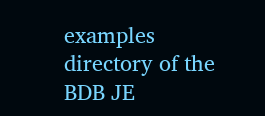examples directory of the BDB JE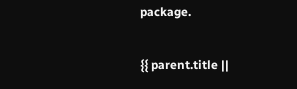package.

{{ parent.title ||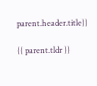parent.header.title}}

{{ parent.tldr }}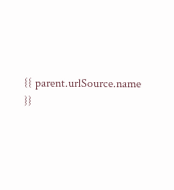{{ parent.urlSource.name }}